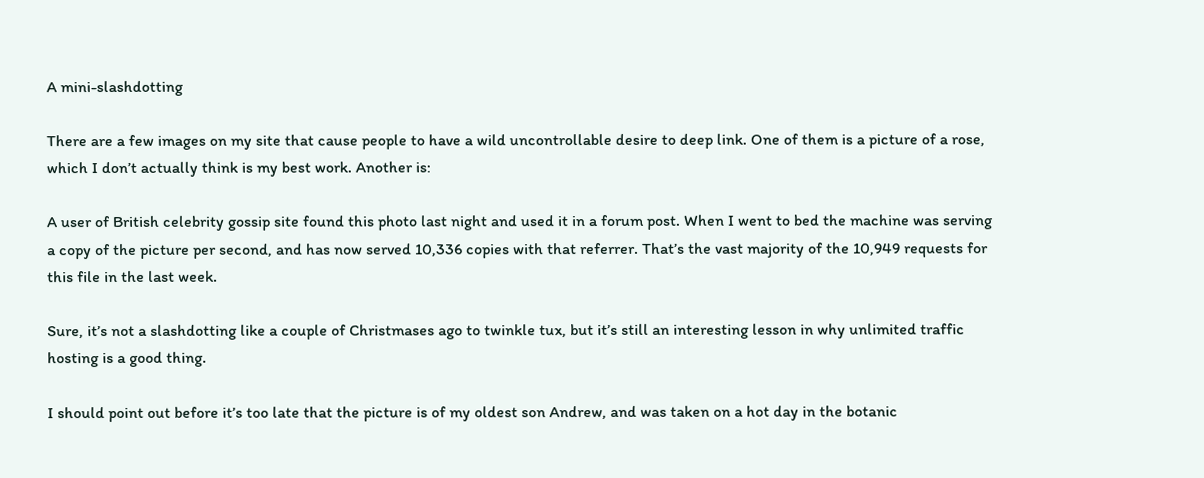A mini-slashdotting

There are a few images on my site that cause people to have a wild uncontrollable desire to deep link. One of them is a picture of a rose, which I don’t actually think is my best work. Another is:

A user of British celebrity gossip site found this photo last night and used it in a forum post. When I went to bed the machine was serving a copy of the picture per second, and has now served 10,336 copies with that referrer. That’s the vast majority of the 10,949 requests for this file in the last week.

Sure, it’s not a slashdotting like a couple of Christmases ago to twinkle tux, but it’s still an interesting lesson in why unlimited traffic hosting is a good thing.

I should point out before it’s too late that the picture is of my oldest son Andrew, and was taken on a hot day in the botanic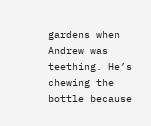gardens when Andrew was teething. He’s chewing the bottle because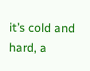it’s cold and hard, a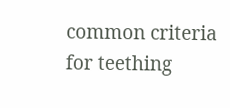common criteria for teething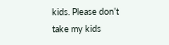kids. Please don’t take my kids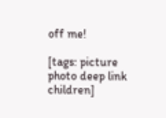off me!

[tags: picture photo deep link children]